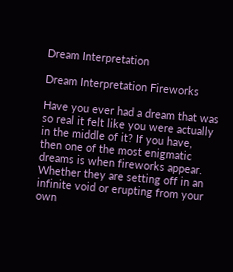Dream Interpretation

Dream Interpretation Fireworks

Have you ever had a dream that was so real it felt like you were actually in the middle of it? If you have, then one of the most enigmatic dreams is when fireworks appear. Whether they are setting off in an infinite void or erupting from your own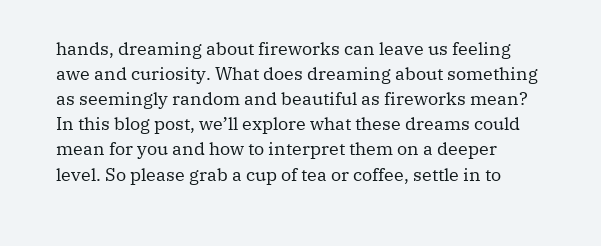hands, dreaming about fireworks can leave us feeling awe and curiosity. What does dreaming about something as seemingly random and beautiful as fireworks mean? In this blog post, we’ll explore what these dreams could mean for you and how to interpret them on a deeper level. So please grab a cup of tea or coffee, settle in to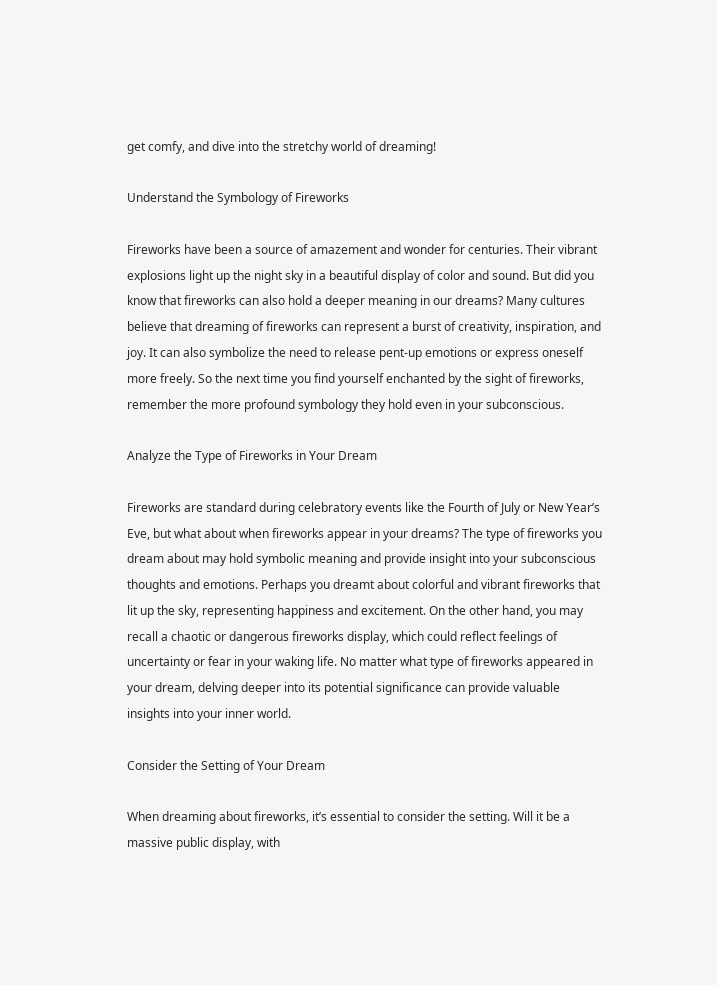get comfy, and dive into the stretchy world of dreaming!

Understand the Symbology of Fireworks

Fireworks have been a source of amazement and wonder for centuries. Their vibrant explosions light up the night sky in a beautiful display of color and sound. But did you know that fireworks can also hold a deeper meaning in our dreams? Many cultures believe that dreaming of fireworks can represent a burst of creativity, inspiration, and joy. It can also symbolize the need to release pent-up emotions or express oneself more freely. So the next time you find yourself enchanted by the sight of fireworks, remember the more profound symbology they hold even in your subconscious.

Analyze the Type of Fireworks in Your Dream

Fireworks are standard during celebratory events like the Fourth of July or New Year’s Eve, but what about when fireworks appear in your dreams? The type of fireworks you dream about may hold symbolic meaning and provide insight into your subconscious thoughts and emotions. Perhaps you dreamt about colorful and vibrant fireworks that lit up the sky, representing happiness and excitement. On the other hand, you may recall a chaotic or dangerous fireworks display, which could reflect feelings of uncertainty or fear in your waking life. No matter what type of fireworks appeared in your dream, delving deeper into its potential significance can provide valuable insights into your inner world.

Consider the Setting of Your Dream

When dreaming about fireworks, it’s essential to consider the setting. Will it be a massive public display, with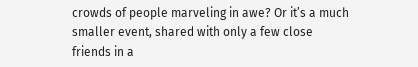crowds of people marveling in awe? Or it’s a much smaller event, shared with only a few close friends in a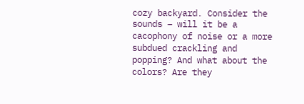cozy backyard. Consider the sounds – will it be a cacophony of noise or a more subdued crackling and popping? And what about the colors? Are they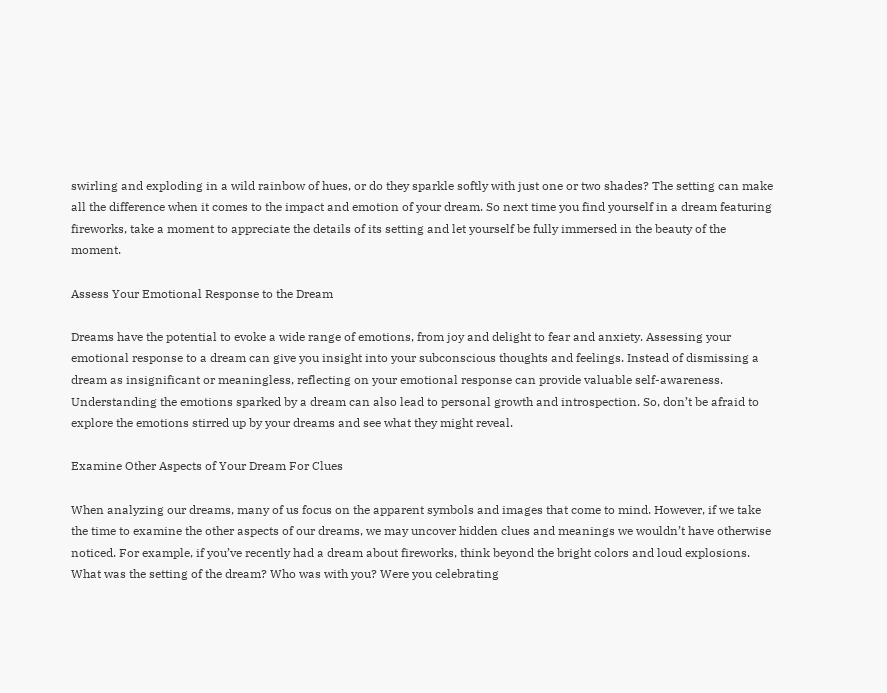swirling and exploding in a wild rainbow of hues, or do they sparkle softly with just one or two shades? The setting can make all the difference when it comes to the impact and emotion of your dream. So next time you find yourself in a dream featuring fireworks, take a moment to appreciate the details of its setting and let yourself be fully immersed in the beauty of the moment.

Assess Your Emotional Response to the Dream

Dreams have the potential to evoke a wide range of emotions, from joy and delight to fear and anxiety. Assessing your emotional response to a dream can give you insight into your subconscious thoughts and feelings. Instead of dismissing a dream as insignificant or meaningless, reflecting on your emotional response can provide valuable self-awareness. Understanding the emotions sparked by a dream can also lead to personal growth and introspection. So, don’t be afraid to explore the emotions stirred up by your dreams and see what they might reveal.

Examine Other Aspects of Your Dream For Clues

When analyzing our dreams, many of us focus on the apparent symbols and images that come to mind. However, if we take the time to examine the other aspects of our dreams, we may uncover hidden clues and meanings we wouldn’t have otherwise noticed. For example, if you’ve recently had a dream about fireworks, think beyond the bright colors and loud explosions. What was the setting of the dream? Who was with you? Were you celebrating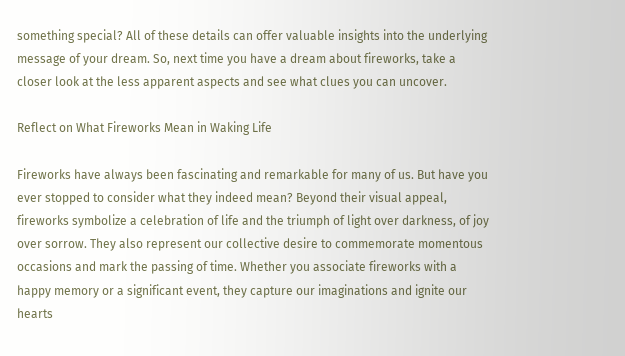something special? All of these details can offer valuable insights into the underlying message of your dream. So, next time you have a dream about fireworks, take a closer look at the less apparent aspects and see what clues you can uncover.

Reflect on What Fireworks Mean in Waking Life

Fireworks have always been fascinating and remarkable for many of us. But have you ever stopped to consider what they indeed mean? Beyond their visual appeal, fireworks symbolize a celebration of life and the triumph of light over darkness, of joy over sorrow. They also represent our collective desire to commemorate momentous occasions and mark the passing of time. Whether you associate fireworks with a happy memory or a significant event, they capture our imaginations and ignite our hearts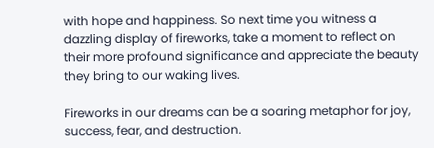with hope and happiness. So next time you witness a dazzling display of fireworks, take a moment to reflect on their more profound significance and appreciate the beauty they bring to our waking lives.

Fireworks in our dreams can be a soaring metaphor for joy, success, fear, and destruction.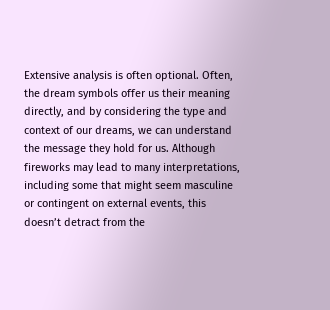Extensive analysis is often optional. Often, the dream symbols offer us their meaning directly, and by considering the type and context of our dreams, we can understand the message they hold for us. Although fireworks may lead to many interpretations, including some that might seem masculine or contingent on external events, this doesn’t detract from the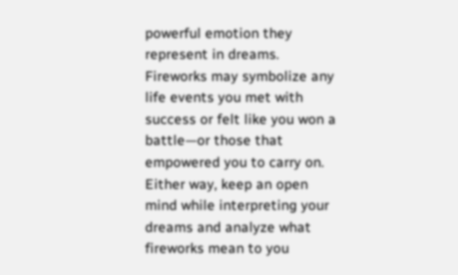powerful emotion they represent in dreams. Fireworks may symbolize any life events you met with success or felt like you won a battle—or those that empowered you to carry on. Either way, keep an open mind while interpreting your dreams and analyze what fireworks mean to you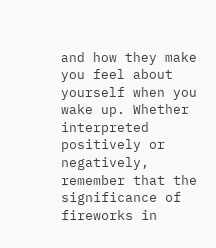and how they make you feel about yourself when you wake up. Whether interpreted positively or negatively, remember that the significance of fireworks in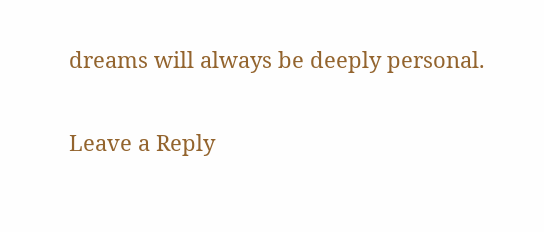dreams will always be deeply personal.

Leave a Reply